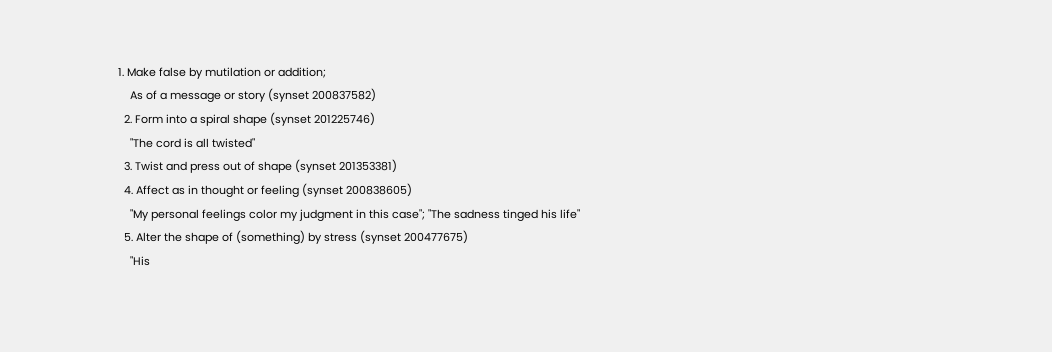1. Make false by mutilation or addition;
    As of a message or story (synset 200837582)
  2. Form into a spiral shape (synset 201225746)
    "The cord is all twisted"
  3. Twist and press out of shape (synset 201353381)
  4. Affect as in thought or feeling (synset 200838605)
    "My personal feelings color my judgment in this case"; "The sadness tinged his life"
  5. Alter the shape of (something) by stress (synset 200477675)
    "His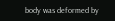body was deformed by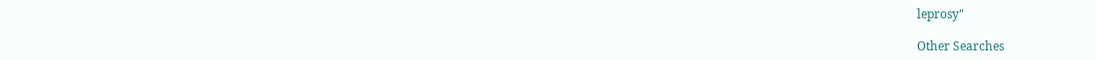leprosy"

Other Searches